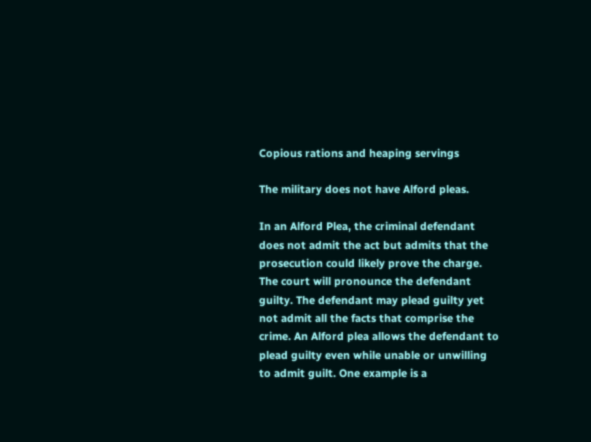Copious rations and heaping servings

The military does not have Alford pleas.

In an Alford Plea, the criminal defendant does not admit the act but admits that the prosecution could likely prove the charge. The court will pronounce the defendant guilty. The defendant may plead guilty yet not admit all the facts that comprise the crime. An Alford plea allows the defendant to plead guilty even while unable or unwilling to admit guilt. One example is a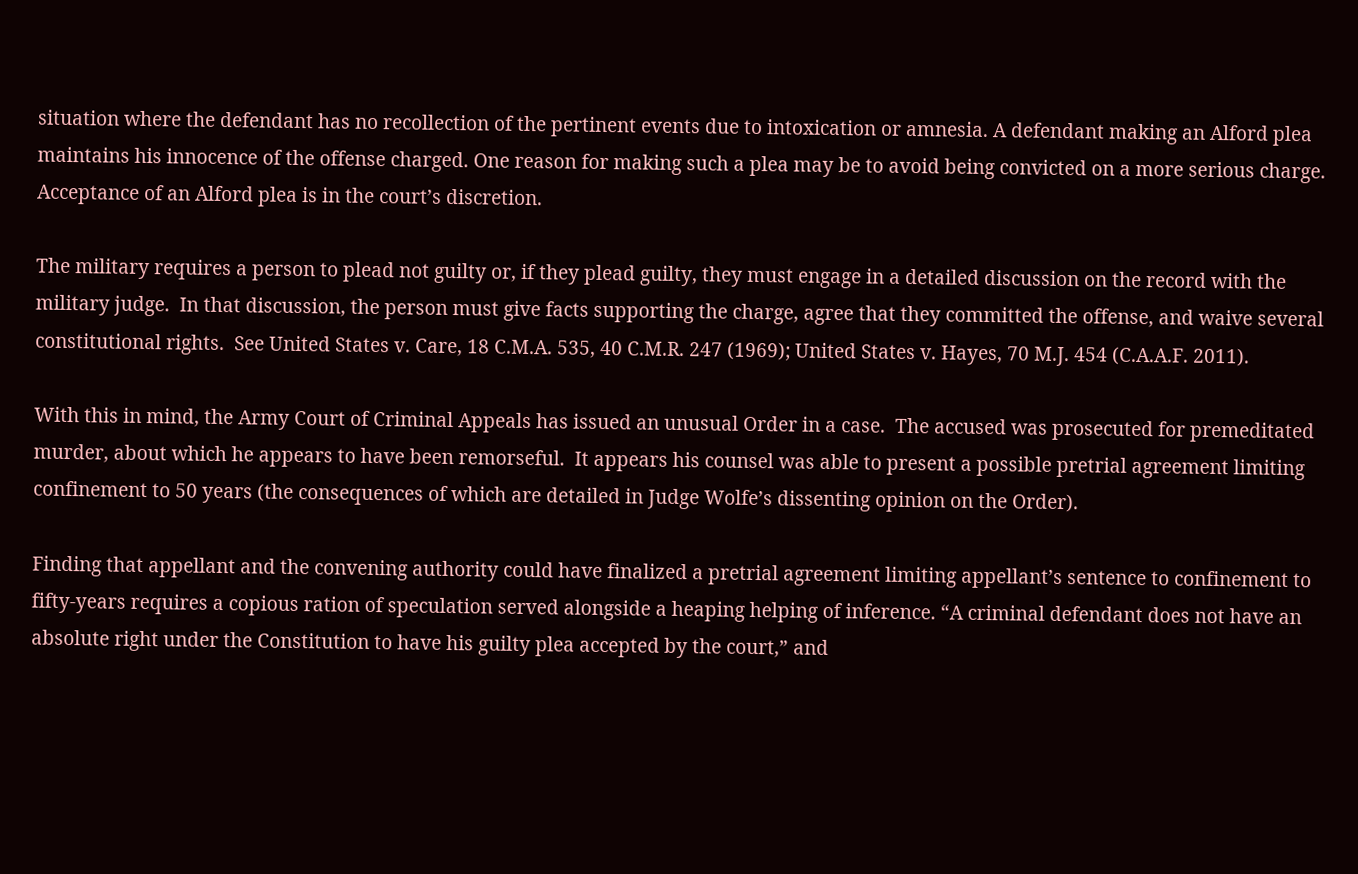situation where the defendant has no recollection of the pertinent events due to intoxication or amnesia. A defendant making an Alford plea maintains his innocence of the offense charged. One reason for making such a plea may be to avoid being convicted on a more serious charge. Acceptance of an Alford plea is in the court’s discretion.

The military requires a person to plead not guilty or, if they plead guilty, they must engage in a detailed discussion on the record with the military judge.  In that discussion, the person must give facts supporting the charge, agree that they committed the offense, and waive several constitutional rights.  See United States v. Care, 18 C.M.A. 535, 40 C.M.R. 247 (1969); United States v. Hayes, 70 M.J. 454 (C.A.A.F. 2011).

With this in mind, the Army Court of Criminal Appeals has issued an unusual Order in a case.  The accused was prosecuted for premeditated murder, about which he appears to have been remorseful.  It appears his counsel was able to present a possible pretrial agreement limiting confinement to 50 years (the consequences of which are detailed in Judge Wolfe’s dissenting opinion on the Order).

Finding that appellant and the convening authority could have finalized a pretrial agreement limiting appellant’s sentence to confinement to fifty-years requires a copious ration of speculation served alongside a heaping helping of inference. “A criminal defendant does not have an absolute right under the Constitution to have his guilty plea accepted by the court,” and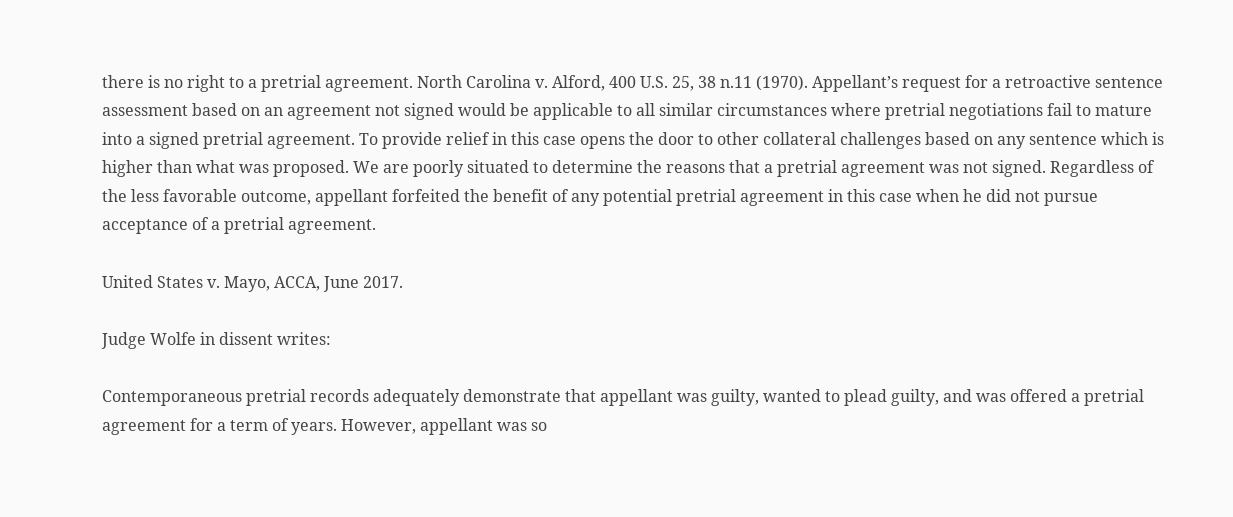there is no right to a pretrial agreement. North Carolina v. Alford, 400 U.S. 25, 38 n.11 (1970). Appellant’s request for a retroactive sentence assessment based on an agreement not signed would be applicable to all similar circumstances where pretrial negotiations fail to mature into a signed pretrial agreement. To provide relief in this case opens the door to other collateral challenges based on any sentence which is higher than what was proposed. We are poorly situated to determine the reasons that a pretrial agreement was not signed. Regardless of the less favorable outcome, appellant forfeited the benefit of any potential pretrial agreement in this case when he did not pursue acceptance of a pretrial agreement.

United States v. Mayo, ACCA, June 2017.

Judge Wolfe in dissent writes:

Contemporaneous pretrial records adequately demonstrate that appellant was guilty, wanted to plead guilty, and was offered a pretrial agreement for a term of years. However, appellant was so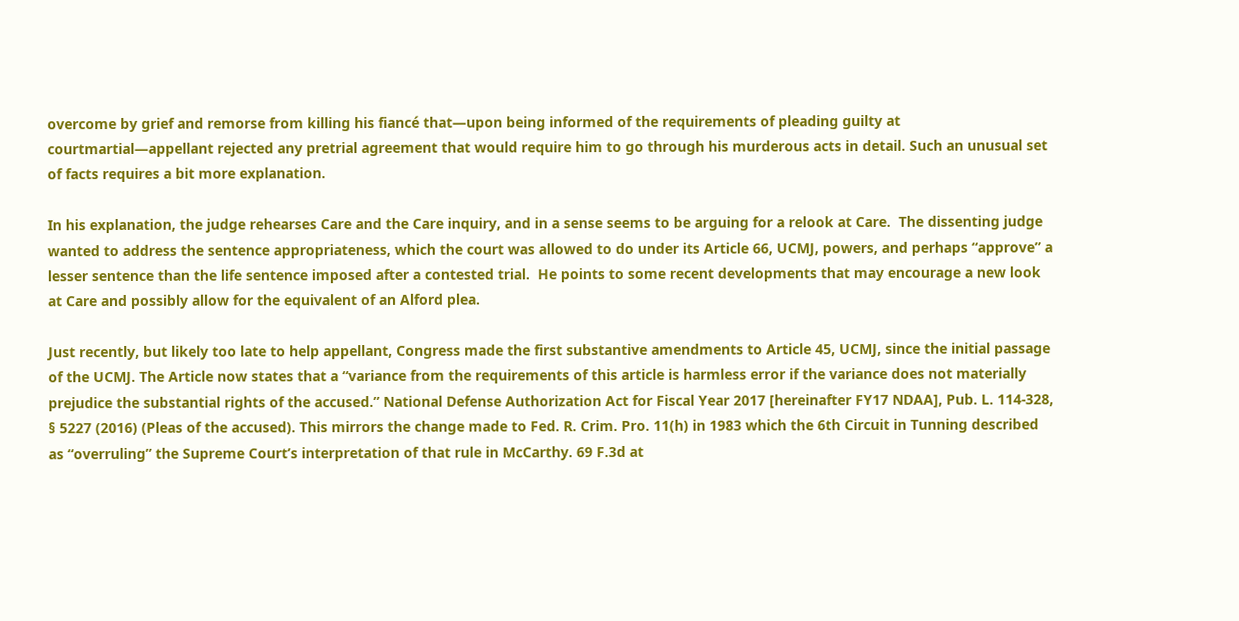overcome by grief and remorse from killing his fiancé that—upon being informed of the requirements of pleading guilty at courtmartial—appellant rejected any pretrial agreement that would require him to go through his murderous acts in detail. Such an unusual set of facts requires a bit more explanation.

In his explanation, the judge rehearses Care and the Care inquiry, and in a sense seems to be arguing for a relook at Care.  The dissenting judge wanted to address the sentence appropriateness, which the court was allowed to do under its Article 66, UCMJ, powers, and perhaps “approve” a lesser sentence than the life sentence imposed after a contested trial.  He points to some recent developments that may encourage a new look at Care and possibly allow for the equivalent of an Alford plea.

Just recently, but likely too late to help appellant, Congress made the first substantive amendments to Article 45, UCMJ, since the initial passage of the UCMJ. The Article now states that a “variance from the requirements of this article is harmless error if the variance does not materially prejudice the substantial rights of the accused.” National Defense Authorization Act for Fiscal Year 2017 [hereinafter FY17 NDAA], Pub. L. 114-328, § 5227 (2016) (Pleas of the accused). This mirrors the change made to Fed. R. Crim. Pro. 11(h) in 1983 which the 6th Circuit in Tunning described as “overruling” the Supreme Court’s interpretation of that rule in McCarthy. 69 F.3d at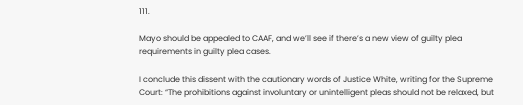111.

Mayo should be appealed to CAAF, and we’ll see if there’s a new view of guilty plea requirements in guilty plea cases.

I conclude this dissent with the cautionary words of Justice White, writing for the Supreme Court: “The prohibitions against involuntary or unintelligent pleas should not be relaxed, but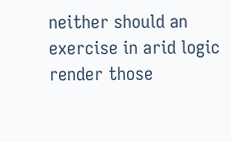neither should an exercise in arid logic render those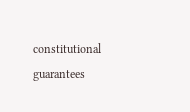constitutional guarantees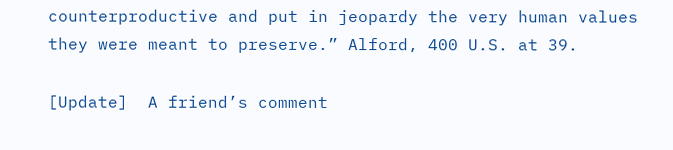counterproductive and put in jeopardy the very human values they were meant to preserve.” Alford, 400 U.S. at 39.

[Update]  A friend’s comment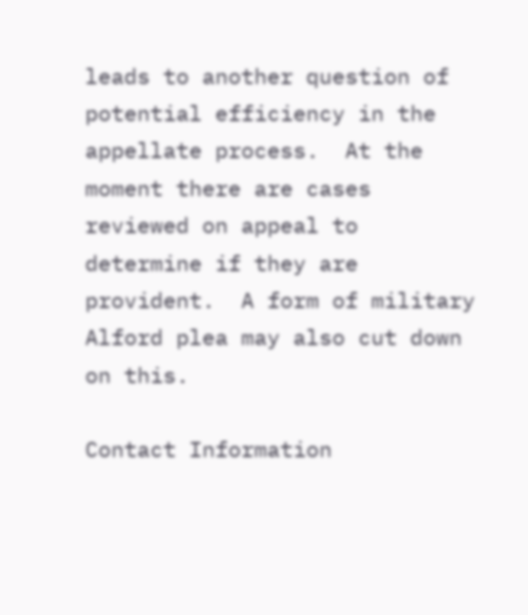leads to another question of potential efficiency in the appellate process.  At the moment there are cases reviewed on appeal to determine if they are provident.  A form of military Alford plea may also cut down on this.

Contact Information